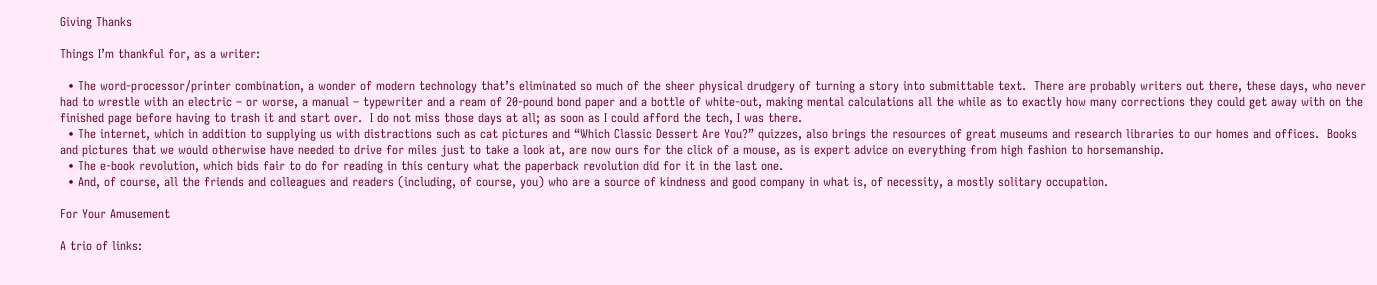Giving Thanks

Things I’m thankful for, as a writer:

  • The word-processor/printer combination, a wonder of modern technology that’s eliminated so much of the sheer physical drudgery of turning a story into submittable text.  There are probably writers out there, these days, who never had to wrestle with an electric – or worse, a manual – typewriter and a ream of 20-pound bond paper and a bottle of white-out, making mental calculations all the while as to exactly how many corrections they could get away with on the finished page before having to trash it and start over.  I do not miss those days at all; as soon as I could afford the tech, I was there.
  • The internet, which in addition to supplying us with distractions such as cat pictures and “Which Classic Dessert Are You?” quizzes, also brings the resources of great museums and research libraries to our homes and offices.  Books and pictures that we would otherwise have needed to drive for miles just to take a look at, are now ours for the click of a mouse, as is expert advice on everything from high fashion to horsemanship.
  • The e-book revolution, which bids fair to do for reading in this century what the paperback revolution did for it in the last one.
  • And, of course, all the friends and colleagues and readers (including, of course, you) who are a source of kindness and good company in what is, of necessity, a mostly solitary occupation.

For Your Amusement

A trio of links: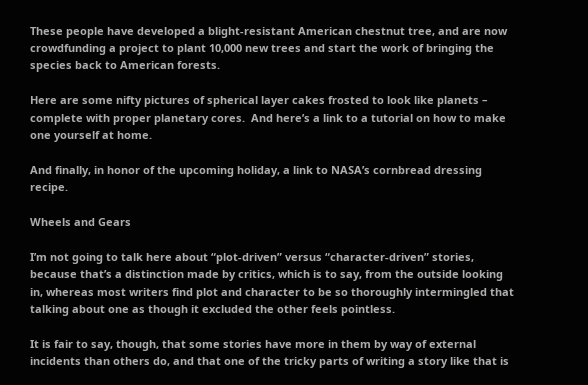These people have developed a blight-resistant American chestnut tree, and are now crowdfunding a project to plant 10,000 new trees and start the work of bringing the species back to American forests.

Here are some nifty pictures of spherical layer cakes frosted to look like planets – complete with proper planetary cores.  And here’s a link to a tutorial on how to make one yourself at home.

And finally, in honor of the upcoming holiday, a link to NASA’s cornbread dressing recipe.

Wheels and Gears

I’m not going to talk here about “plot-driven” versus “character-driven” stories, because that’s a distinction made by critics, which is to say, from the outside looking in, whereas most writers find plot and character to be so thoroughly intermingled that talking about one as though it excluded the other feels pointless.

It is fair to say, though, that some stories have more in them by way of external incidents than others do, and that one of the tricky parts of writing a story like that is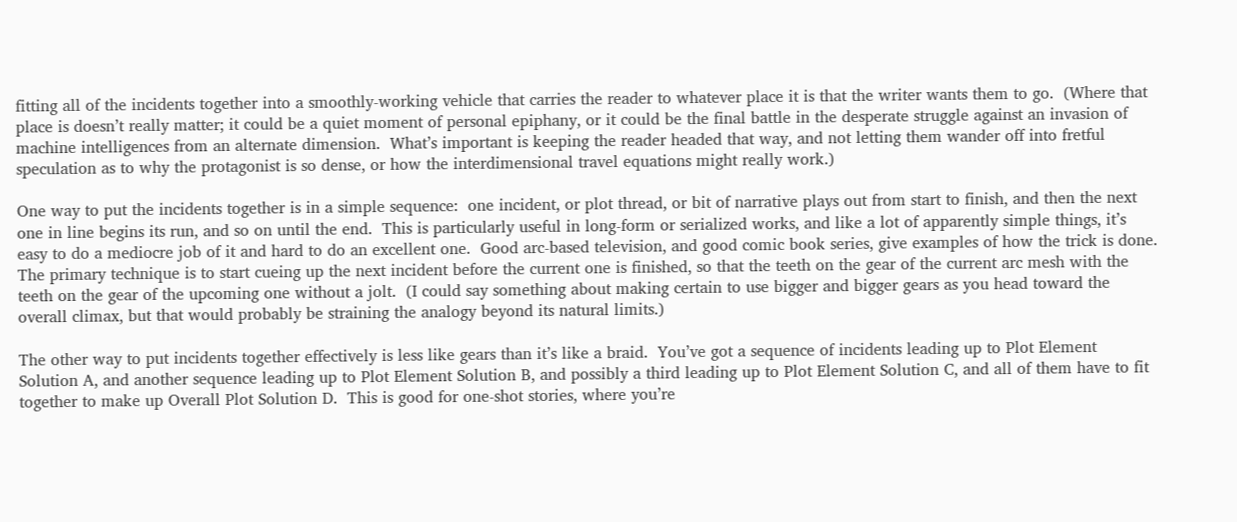fitting all of the incidents together into a smoothly-working vehicle that carries the reader to whatever place it is that the writer wants them to go.  (Where that place is doesn’t really matter; it could be a quiet moment of personal epiphany, or it could be the final battle in the desperate struggle against an invasion of machine intelligences from an alternate dimension.  What’s important is keeping the reader headed that way, and not letting them wander off into fretful speculation as to why the protagonist is so dense, or how the interdimensional travel equations might really work.)

One way to put the incidents together is in a simple sequence:  one incident, or plot thread, or bit of narrative plays out from start to finish, and then the next one in line begins its run, and so on until the end.  This is particularly useful in long-form or serialized works, and like a lot of apparently simple things, it’s easy to do a mediocre job of it and hard to do an excellent one.  Good arc-based television, and good comic book series, give examples of how the trick is done.  The primary technique is to start cueing up the next incident before the current one is finished, so that the teeth on the gear of the current arc mesh with the teeth on the gear of the upcoming one without a jolt.  (I could say something about making certain to use bigger and bigger gears as you head toward the overall climax, but that would probably be straining the analogy beyond its natural limits.)

The other way to put incidents together effectively is less like gears than it’s like a braid.  You’ve got a sequence of incidents leading up to Plot Element Solution A, and another sequence leading up to Plot Element Solution B, and possibly a third leading up to Plot Element Solution C, and all of them have to fit together to make up Overall Plot Solution D.  This is good for one-shot stories, where you’re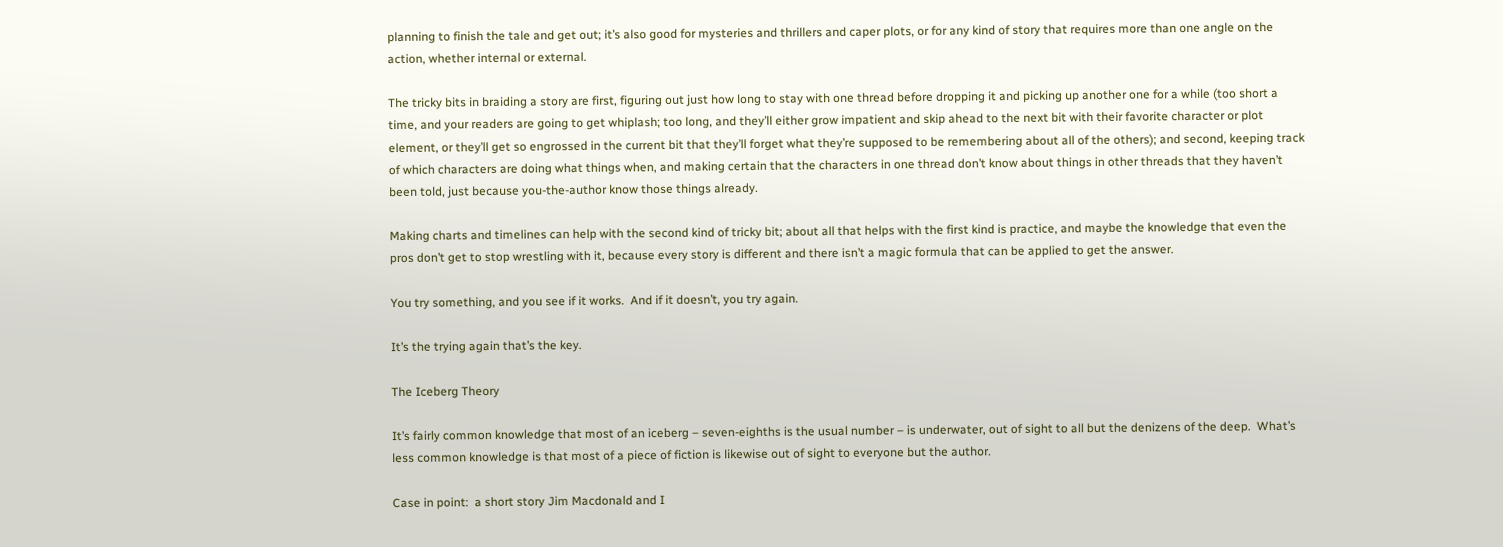planning to finish the tale and get out; it’s also good for mysteries and thrillers and caper plots, or for any kind of story that requires more than one angle on the action, whether internal or external.

The tricky bits in braiding a story are first, figuring out just how long to stay with one thread before dropping it and picking up another one for a while (too short a time, and your readers are going to get whiplash; too long, and they’ll either grow impatient and skip ahead to the next bit with their favorite character or plot element, or they’ll get so engrossed in the current bit that they’ll forget what they’re supposed to be remembering about all of the others); and second, keeping track of which characters are doing what things when, and making certain that the characters in one thread don’t know about things in other threads that they haven’t been told, just because you-the-author know those things already.

Making charts and timelines can help with the second kind of tricky bit; about all that helps with the first kind is practice, and maybe the knowledge that even the pros don’t get to stop wrestling with it, because every story is different and there isn’t a magic formula that can be applied to get the answer.

You try something, and you see if it works.  And if it doesn’t, you try again.

It’s the trying again that’s the key.

The Iceberg Theory

It’s fairly common knowledge that most of an iceberg – seven-eighths is the usual number – is underwater, out of sight to all but the denizens of the deep.  What’s less common knowledge is that most of a piece of fiction is likewise out of sight to everyone but the author.

Case in point:  a short story Jim Macdonald and I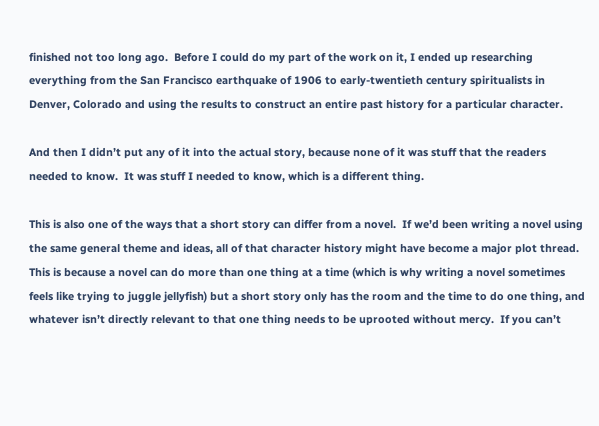finished not too long ago.  Before I could do my part of the work on it, I ended up researching everything from the San Francisco earthquake of 1906 to early-twentieth century spiritualists in Denver, Colorado and using the results to construct an entire past history for a particular character.

And then I didn’t put any of it into the actual story, because none of it was stuff that the readers needed to know.  It was stuff I needed to know, which is a different thing.

This is also one of the ways that a short story can differ from a novel.  If we’d been writing a novel using the same general theme and ideas, all of that character history might have become a major plot thread.  This is because a novel can do more than one thing at a time (which is why writing a novel sometimes feels like trying to juggle jellyfish) but a short story only has the room and the time to do one thing, and whatever isn’t directly relevant to that one thing needs to be uprooted without mercy.  If you can’t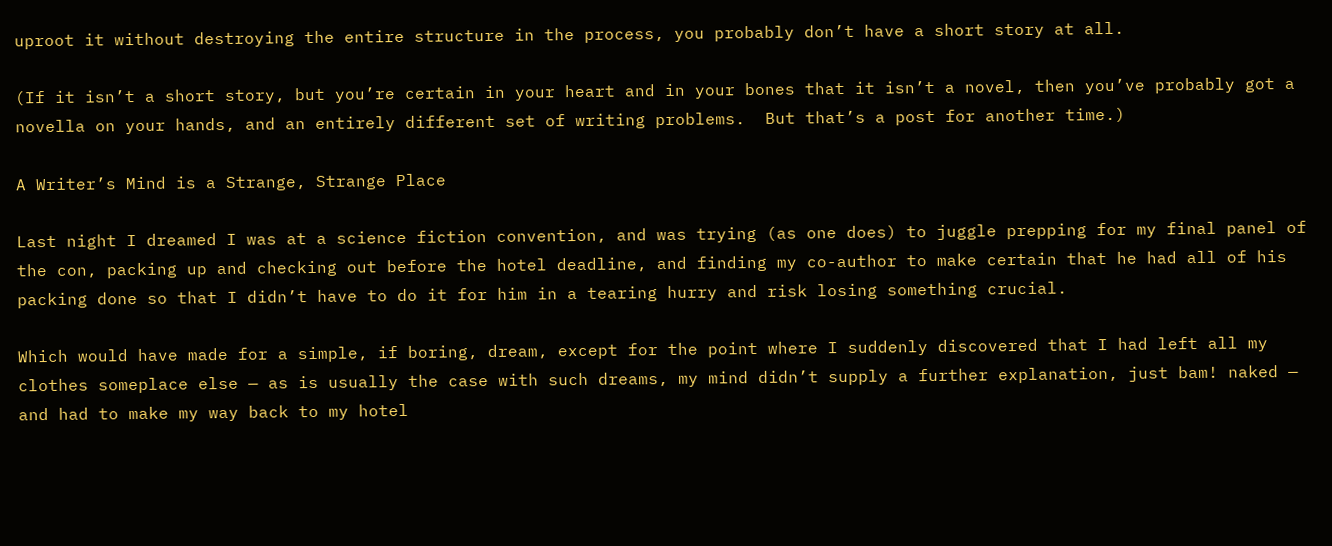uproot it without destroying the entire structure in the process, you probably don’t have a short story at all.

(If it isn’t a short story, but you’re certain in your heart and in your bones that it isn’t a novel, then you’ve probably got a novella on your hands, and an entirely different set of writing problems.  But that’s a post for another time.)

A Writer’s Mind is a Strange, Strange Place

Last night I dreamed I was at a science fiction convention, and was trying (as one does) to juggle prepping for my final panel of the con, packing up and checking out before the hotel deadline, and finding my co-author to make certain that he had all of his packing done so that I didn’t have to do it for him in a tearing hurry and risk losing something crucial.

Which would have made for a simple, if boring, dream, except for the point where I suddenly discovered that I had left all my clothes someplace else — as is usually the case with such dreams, my mind didn’t supply a further explanation, just bam! naked — and had to make my way back to my hotel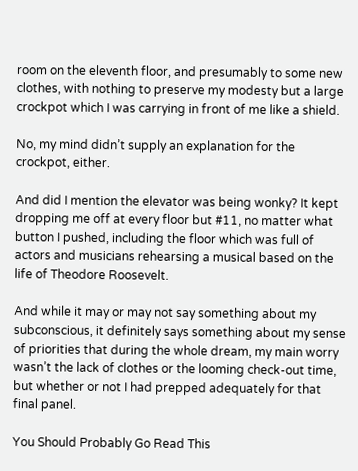room on the eleventh floor, and presumably to some new clothes, with nothing to preserve my modesty but a large crockpot which I was carrying in front of me like a shield.

No, my mind didn’t supply an explanation for the crockpot, either.

And did I mention the elevator was being wonky? It kept dropping me off at every floor but #11, no matter what button I pushed, including the floor which was full of actors and musicians rehearsing a musical based on the life of Theodore Roosevelt.

And while it may or may not say something about my subconscious, it definitely says something about my sense of priorities that during the whole dream, my main worry wasn’t the lack of clothes or the looming check-out time, but whether or not I had prepped adequately for that final panel.

You Should Probably Go Read This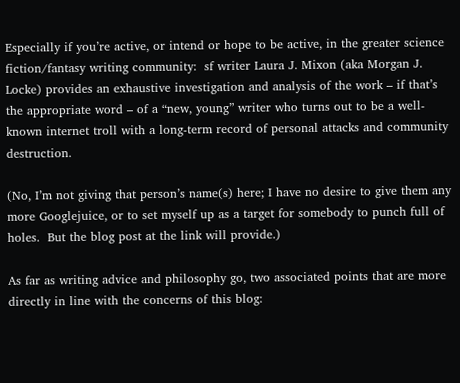Especially if you’re active, or intend or hope to be active, in the greater science fiction/fantasy writing community:  sf writer Laura J. Mixon (aka Morgan J. Locke) provides an exhaustive investigation and analysis of the work – if that’s the appropriate word – of a “new, young” writer who turns out to be a well-known internet troll with a long-term record of personal attacks and community destruction.

(No, I’m not giving that person’s name(s) here; I have no desire to give them any more Googlejuice, or to set myself up as a target for somebody to punch full of holes.  But the blog post at the link will provide.)

As far as writing advice and philosophy go, two associated points that are more directly in line with the concerns of this blog: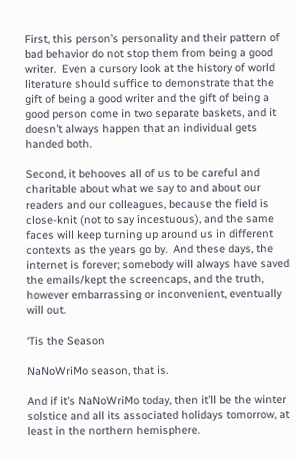First, this person’s personality and their pattern of bad behavior do not stop them from being a good writer.  Even a cursory look at the history of world literature should suffice to demonstrate that the gift of being a good writer and the gift of being a good person come in two separate baskets, and it doesn’t always happen that an individual gets handed both.

Second, it behooves all of us to be careful and charitable about what we say to and about our readers and our colleagues, because the field is close-knit (not to say incestuous), and the same faces will keep turning up around us in different contexts as the years go by.  And these days, the internet is forever; somebody will always have saved the emails/kept the screencaps, and the truth, however embarrassing or inconvenient, eventually will out.

‘Tis the Season

NaNoWriMo season, that is.

And if it’s NaNoWriMo today, then it’ll be the winter solstice and all its associated holidays tomorrow, at least in the northern hemisphere.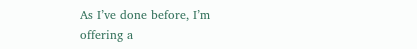As I’ve done before, I’m offering a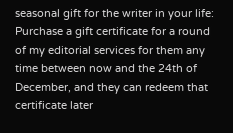seasonal gift for the writer in your life:  Purchase a gift certificate for a round of my editorial services for them any time between now and the 24th of December, and they can redeem that certificate later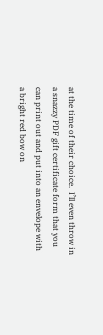at the time of their choice.  I’ll even throw in a snazzy PDF gift certificate form that you can print out and put into an envelope with a bright red bow on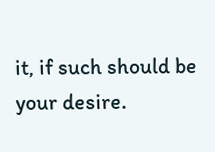it, if such should be your desire.